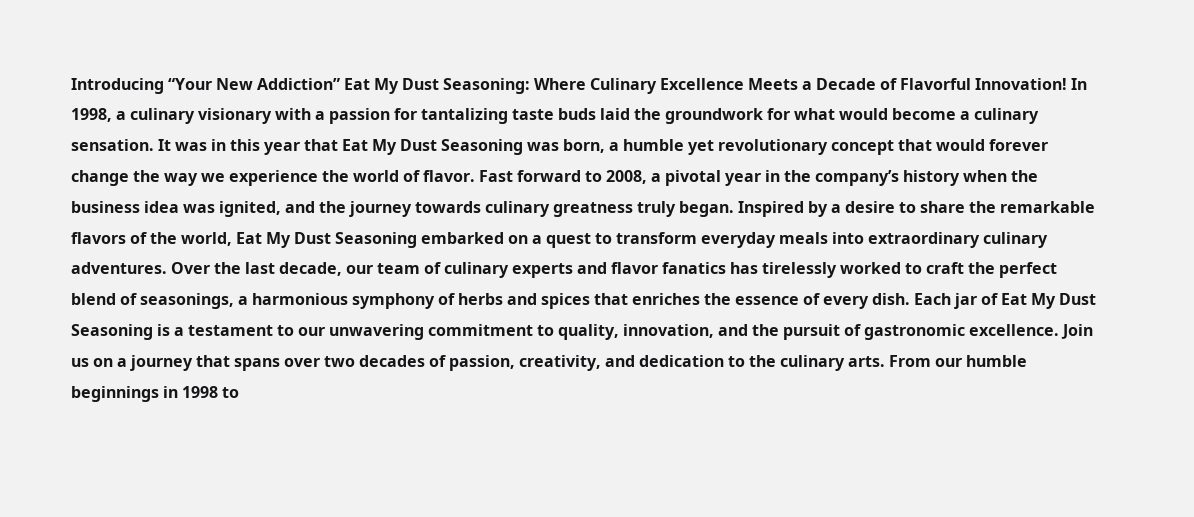Introducing “Your New Addiction” Eat My Dust Seasoning: Where Culinary Excellence Meets a Decade of Flavorful Innovation! In 1998, a culinary visionary with a passion for tantalizing taste buds laid the groundwork for what would become a culinary sensation. It was in this year that Eat My Dust Seasoning was born, a humble yet revolutionary concept that would forever change the way we experience the world of flavor. Fast forward to 2008, a pivotal year in the company’s history when the business idea was ignited, and the journey towards culinary greatness truly began. Inspired by a desire to share the remarkable flavors of the world, Eat My Dust Seasoning embarked on a quest to transform everyday meals into extraordinary culinary adventures. Over the last decade, our team of culinary experts and flavor fanatics has tirelessly worked to craft the perfect blend of seasonings, a harmonious symphony of herbs and spices that enriches the essence of every dish. Each jar of Eat My Dust Seasoning is a testament to our unwavering commitment to quality, innovation, and the pursuit of gastronomic excellence. Join us on a journey that spans over two decades of passion, creativity, and dedication to the culinary arts. From our humble beginnings in 1998 to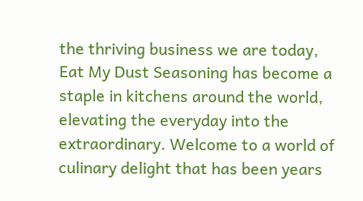the thriving business we are today, Eat My Dust Seasoning has become a staple in kitchens around the world, elevating the everyday into the extraordinary. Welcome to a world of culinary delight that has been years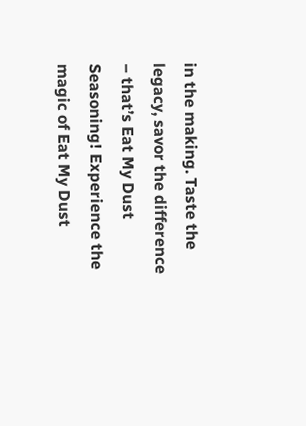in the making. Taste the legacy, savor the difference – that’s Eat My Dust Seasoning! Experience the magic of Eat My Dust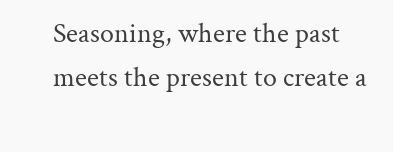Seasoning, where the past meets the present to create a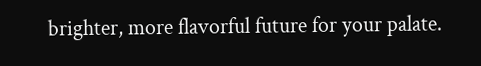brighter, more flavorful future for your palate.